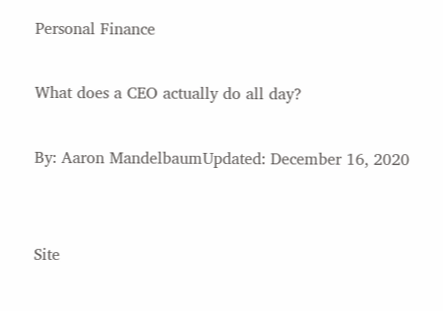Personal Finance

What does a CEO actually do all day?

By: Aaron MandelbaumUpdated: December 16, 2020


Site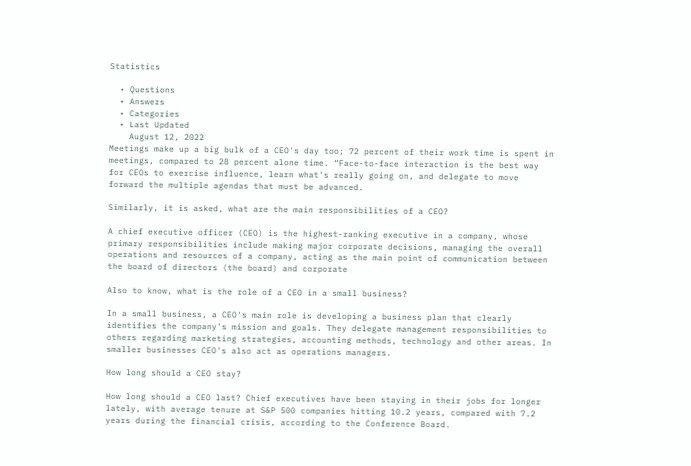Statistics

  • Questions
  • Answers
  • Categories
  • Last Updated
    August 12, 2022
Meetings make up a big bulk of a CEO's day too; 72 percent of their work time is spent in meetings, compared to 28 percent alone time. “Face-to-face interaction is the best way for CEOs to exercise influence, learn what's really going on, and delegate to move forward the multiple agendas that must be advanced.

Similarly, it is asked, what are the main responsibilities of a CEO?

A chief executive officer (CEO) is the highest-ranking executive in a company, whose primary responsibilities include making major corporate decisions, managing the overall operations and resources of a company, acting as the main point of communication between the board of directors (the board) and corporate

Also to know, what is the role of a CEO in a small business?

In a small business, a CEO's main role is developing a business plan that clearly identifies the company's mission and goals. They delegate management responsibilities to others regarding marketing strategies, accounting methods, technology and other areas. In smaller businesses CEO's also act as operations managers.

How long should a CEO stay?

How long should a CEO last? Chief executives have been staying in their jobs for longer lately, with average tenure at S&P 500 companies hitting 10.2 years, compared with 7.2 years during the financial crisis, according to the Conference Board.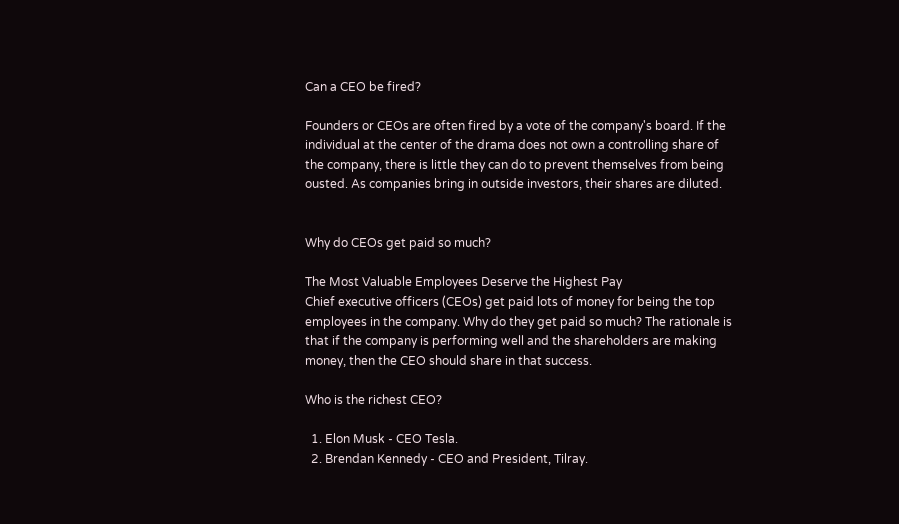Can a CEO be fired?

Founders or CEOs are often fired by a vote of the company's board. If the individual at the center of the drama does not own a controlling share of the company, there is little they can do to prevent themselves from being ousted. As companies bring in outside investors, their shares are diluted.


Why do CEOs get paid so much?

The Most Valuable Employees Deserve the Highest Pay
Chief executive officers (CEOs) get paid lots of money for being the top employees in the company. Why do they get paid so much? The rationale is that if the company is performing well and the shareholders are making money, then the CEO should share in that success.

Who is the richest CEO?

  1. Elon Musk - CEO Tesla.
  2. Brendan Kennedy - CEO and President, Tilray.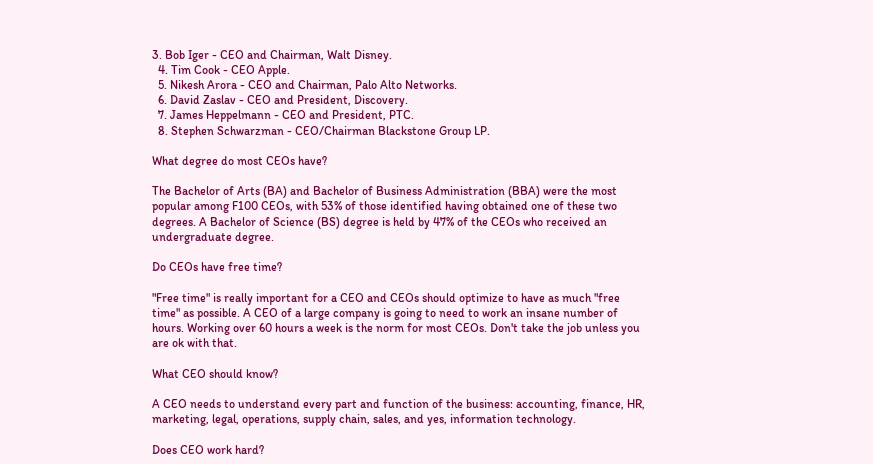3. Bob Iger - CEO and Chairman, Walt Disney.
  4. Tim Cook - CEO Apple.
  5. Nikesh Arora - CEO and Chairman, Palo Alto Networks.
  6. David Zaslav - CEO and President, Discovery.
  7. James Heppelmann - CEO and President, PTC.
  8. Stephen Schwarzman - CEO/Chairman Blackstone Group LP.

What degree do most CEOs have?

The Bachelor of Arts (BA) and Bachelor of Business Administration (BBA) were the most popular among F100 CEOs, with 53% of those identified having obtained one of these two degrees. A Bachelor of Science (BS) degree is held by 47% of the CEOs who received an undergraduate degree.

Do CEOs have free time?

"Free time" is really important for a CEO and CEOs should optimize to have as much "free time" as possible. A CEO of a large company is going to need to work an insane number of hours. Working over 60 hours a week is the norm for most CEOs. Don't take the job unless you are ok with that.

What CEO should know?

A CEO needs to understand every part and function of the business: accounting, finance, HR, marketing, legal, operations, supply chain, sales, and yes, information technology.

Does CEO work hard?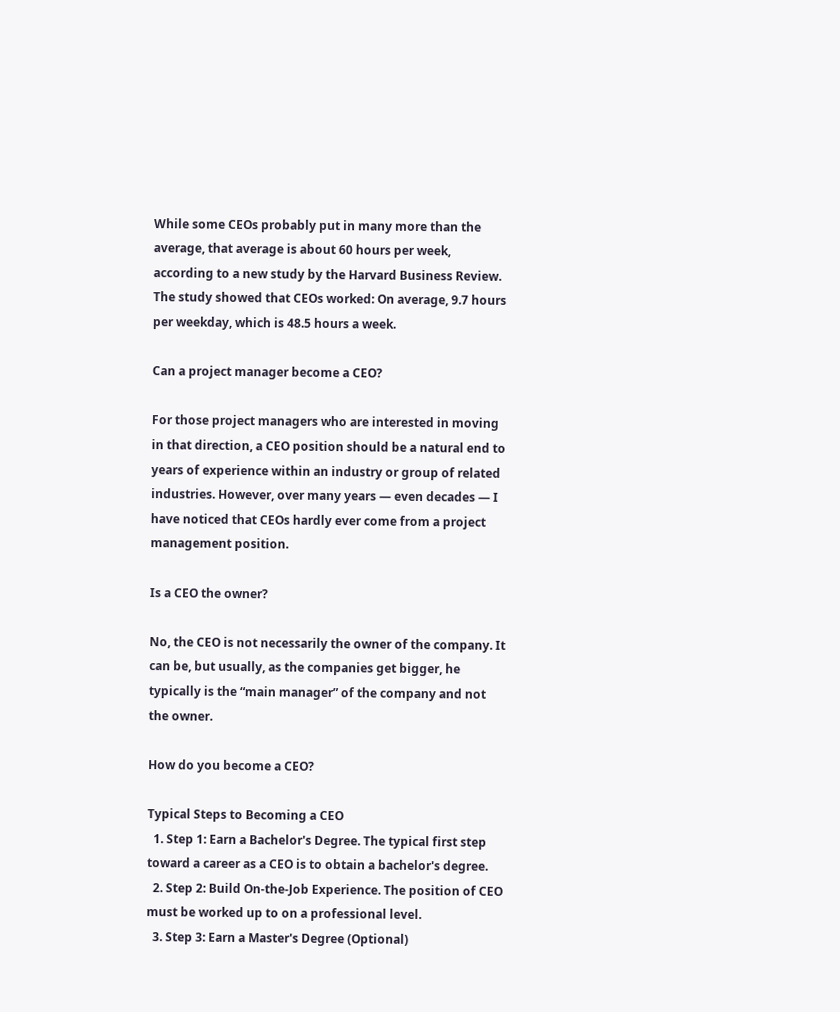While some CEOs probably put in many more than the average, that average is about 60 hours per week, according to a new study by the Harvard Business Review. The study showed that CEOs worked: On average, 9.7 hours per weekday, which is 48.5 hours a week.

Can a project manager become a CEO?

For those project managers who are interested in moving in that direction, a CEO position should be a natural end to years of experience within an industry or group of related industries. However, over many years — even decades — I have noticed that CEOs hardly ever come from a project management position.

Is a CEO the owner?

No, the CEO is not necessarily the owner of the company. It can be, but usually, as the companies get bigger, he typically is the “main manager” of the company and not the owner.

How do you become a CEO?

Typical Steps to Becoming a CEO
  1. Step 1: Earn a Bachelor's Degree. The typical first step toward a career as a CEO is to obtain a bachelor's degree.
  2. Step 2: Build On-the-Job Experience. The position of CEO must be worked up to on a professional level.
  3. Step 3: Earn a Master's Degree (Optional)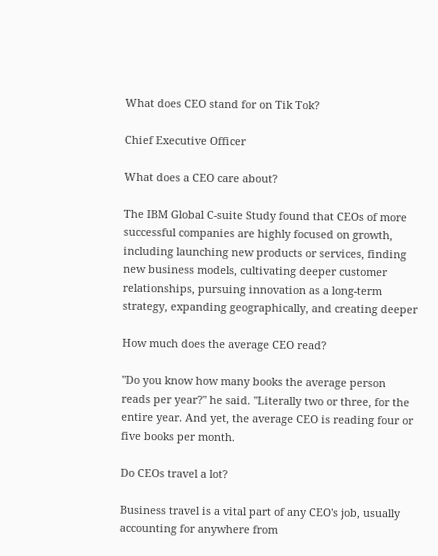What does CEO stand for on Tik Tok?

Chief Executive Officer

What does a CEO care about?

The IBM Global C-suite Study found that CEOs of more successful companies are highly focused on growth, including launching new products or services, finding new business models, cultivating deeper customer relationships, pursuing innovation as a long-term strategy, expanding geographically, and creating deeper

How much does the average CEO read?

"Do you know how many books the average person reads per year?" he said. "Literally two or three, for the entire year. And yet, the average CEO is reading four or five books per month.

Do CEOs travel a lot?

Business travel is a vital part of any CEO's job, usually accounting for anywhere from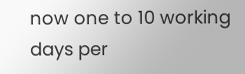now one to 10 working days per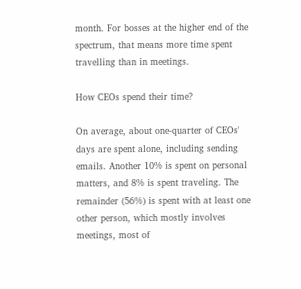month. For bosses at the higher end of the spectrum, that means more time spent travelling than in meetings.

How CEOs spend their time?

On average, about one-quarter of CEOs' days are spent alone, including sending emails. Another 10% is spent on personal matters, and 8% is spent traveling. The remainder (56%) is spent with at least one other person, which mostly involves meetings, most of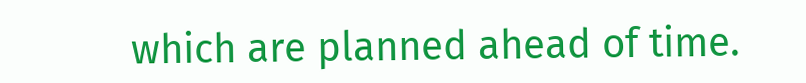which are planned ahead of time.